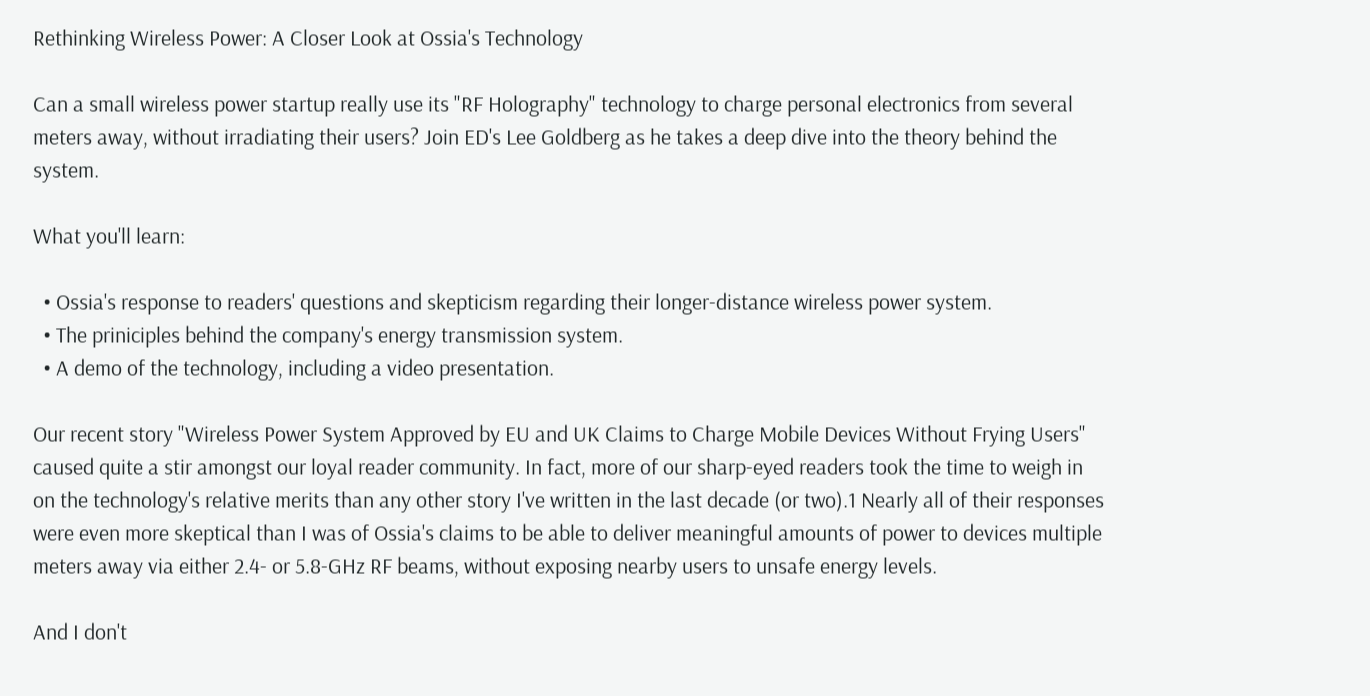Rethinking Wireless Power: A Closer Look at Ossia's Technology

Can a small wireless power startup really use its "RF Holography" technology to charge personal electronics from several meters away, without irradiating their users? Join ED's Lee Goldberg as he takes a deep dive into the theory behind the system.

What you'll learn:

  • Ossia's response to readers' questions and skepticism regarding their longer-distance wireless power system.
  • The priniciples behind the company's energy transmission system.
  • A demo of the technology, including a video presentation.

Our recent story "Wireless Power System Approved by EU and UK Claims to Charge Mobile Devices Without Frying Users" caused quite a stir amongst our loyal reader community. In fact, more of our sharp-eyed readers took the time to weigh in on the technology's relative merits than any other story I've written in the last decade (or two).1 Nearly all of their responses were even more skeptical than I was of Ossia's claims to be able to deliver meaningful amounts of power to devices multiple meters away via either 2.4- or 5.8-GHz RF beams, without exposing nearby users to unsafe energy levels.

And I don't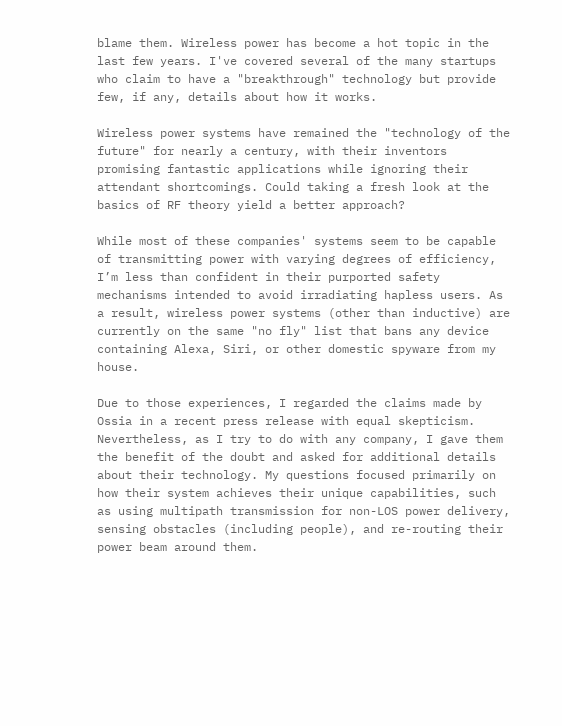blame them. Wireless power has become a hot topic in the last few years. I've covered several of the many startups who claim to have a "breakthrough" technology but provide few, if any, details about how it works.

Wireless power systems have remained the "technology of the future" for nearly a century, with their inventors promising fantastic applications while ignoring their attendant shortcomings. Could taking a fresh look at the basics of RF theory yield a better approach?

While most of these companies' systems seem to be capable of transmitting power with varying degrees of efficiency, I’m less than confident in their purported safety mechanisms intended to avoid irradiating hapless users. As a result, wireless power systems (other than inductive) are currently on the same "no fly" list that bans any device containing Alexa, Siri, or other domestic spyware from my house.

Due to those experiences, I regarded the claims made by Ossia in a recent press release with equal skepticism. Nevertheless, as I try to do with any company, I gave them the benefit of the doubt and asked for additional details about their technology. My questions focused primarily on how their system achieves their unique capabilities, such as using multipath transmission for non-LOS power delivery, sensing obstacles (including people), and re-routing their power beam around them.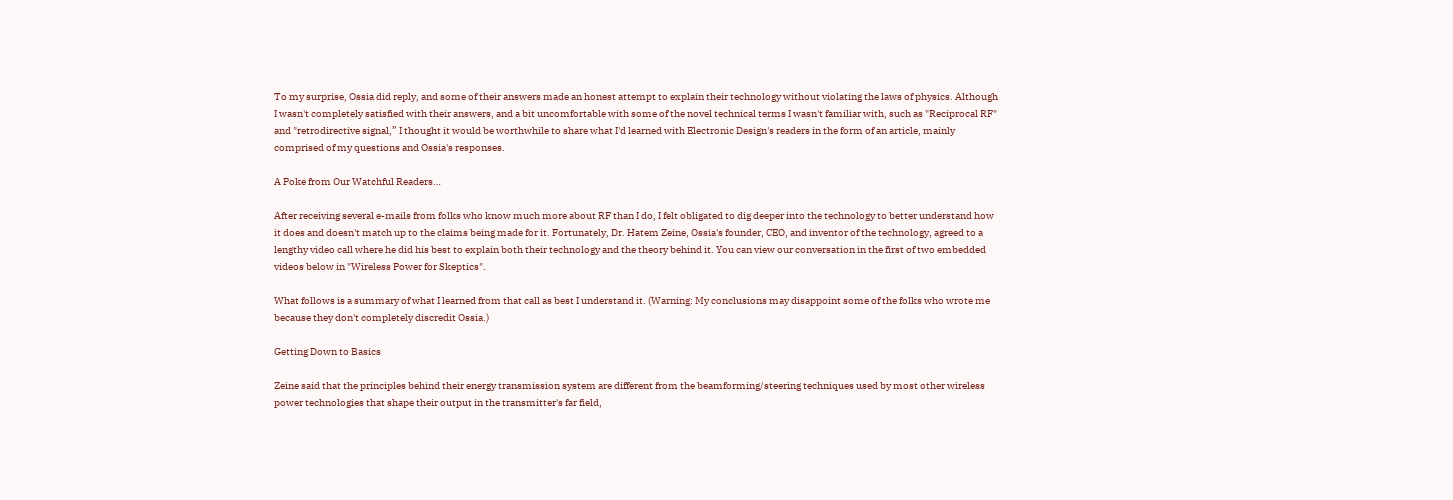To my surprise, Ossia did reply, and some of their answers made an honest attempt to explain their technology without violating the laws of physics. Although I wasn't completely satisfied with their answers, and a bit uncomfortable with some of the novel technical terms I wasn't familiar with, such as "Reciprocal RF" and "retrodirective signal,” I thought it would be worthwhile to share what I'd learned with Electronic Design's readers in the form of an article, mainly comprised of my questions and Ossia's responses.

A Poke from Our Watchful Readers…

After receiving several e-mails from folks who know much more about RF than I do, I felt obligated to dig deeper into the technology to better understand how it does and doesn't match up to the claims being made for it. Fortunately, Dr. Hatem Zeine, Ossia's founder, CEO, and inventor of the technology, agreed to a lengthy video call where he did his best to explain both their technology and the theory behind it. You can view our conversation in the first of two embedded videos below in "Wireless Power for Skeptics".

What follows is a summary of what I learned from that call as best I understand it. (Warning: My conclusions may disappoint some of the folks who wrote me because they don't completely discredit Ossia.)

Getting Down to Basics

Zeine said that the principles behind their energy transmission system are different from the beamforming/steering techniques used by most other wireless power technologies that shape their output in the transmitter's far field,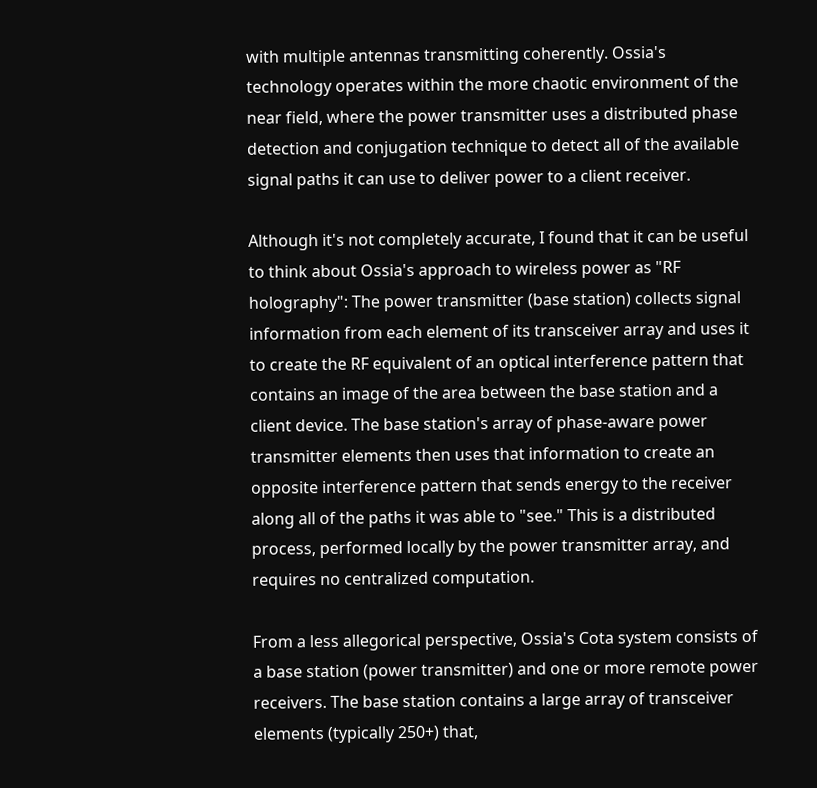with multiple antennas transmitting coherently. Ossia's technology operates within the more chaotic environment of the near field, where the power transmitter uses a distributed phase detection and conjugation technique to detect all of the available signal paths it can use to deliver power to a client receiver.

Although it's not completely accurate, I found that it can be useful to think about Ossia's approach to wireless power as "RF holography": The power transmitter (base station) collects signal information from each element of its transceiver array and uses it to create the RF equivalent of an optical interference pattern that contains an image of the area between the base station and a client device. The base station's array of phase-aware power transmitter elements then uses that information to create an opposite interference pattern that sends energy to the receiver along all of the paths it was able to "see." This is a distributed process, performed locally by the power transmitter array, and requires no centralized computation.

From a less allegorical perspective, Ossia's Cota system consists of a base station (power transmitter) and one or more remote power receivers. The base station contains a large array of transceiver elements (typically 250+) that,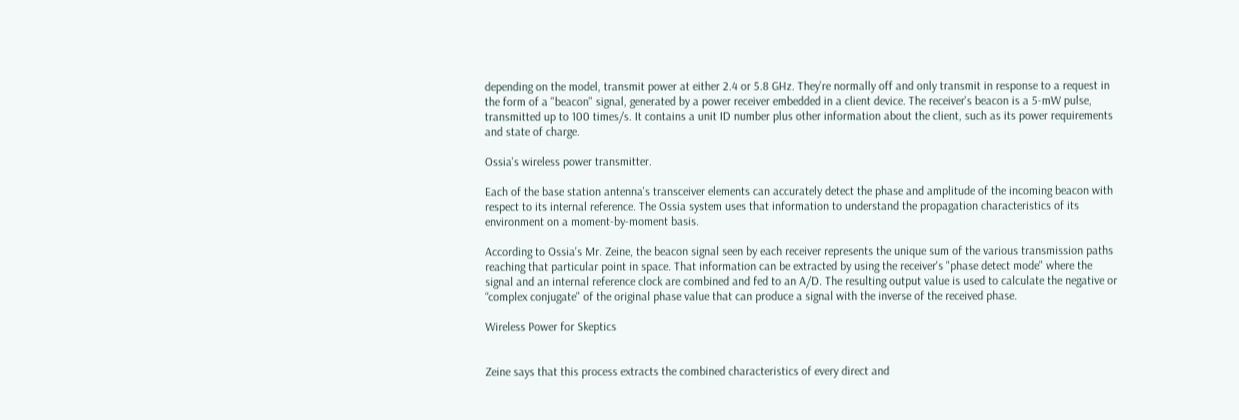depending on the model, transmit power at either 2.4 or 5.8 GHz. They’re normally off and only transmit in response to a request in the form of a "beacon" signal, generated by a power receiver embedded in a client device. The receiver's beacon is a 5-mW pulse, transmitted up to 100 times/s. It contains a unit ID number plus other information about the client, such as its power requirements and state of charge.

Ossia's wireless power transmitter.

Each of the base station antenna's transceiver elements can accurately detect the phase and amplitude of the incoming beacon with respect to its internal reference. The Ossia system uses that information to understand the propagation characteristics of its environment on a moment-by-moment basis.

According to Ossia's Mr. Zeine, the beacon signal seen by each receiver represents the unique sum of the various transmission paths reaching that particular point in space. That information can be extracted by using the receiver's "phase detect mode" where the signal and an internal reference clock are combined and fed to an A/D. The resulting output value is used to calculate the negative or “complex conjugate" of the original phase value that can produce a signal with the inverse of the received phase.

Wireless Power for Skeptics


Zeine says that this process extracts the combined characteristics of every direct and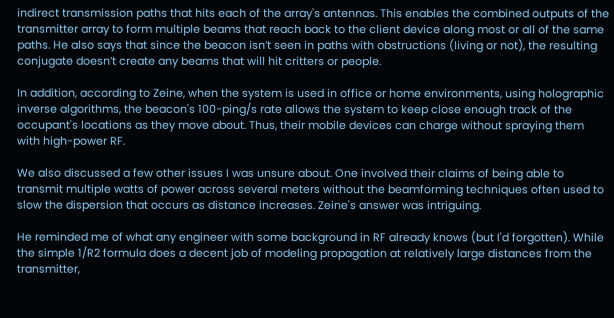indirect transmission paths that hits each of the array's antennas. This enables the combined outputs of the transmitter array to form multiple beams that reach back to the client device along most or all of the same paths. He also says that since the beacon isn’t seen in paths with obstructions (living or not), the resulting conjugate doesn’t create any beams that will hit critters or people.

In addition, according to Zeine, when the system is used in office or home environments, using holographic inverse algorithms, the beacon's 100-ping/s rate allows the system to keep close enough track of the occupant's locations as they move about. Thus, their mobile devices can charge without spraying them with high-power RF.

We also discussed a few other issues I was unsure about. One involved their claims of being able to transmit multiple watts of power across several meters without the beamforming techniques often used to slow the dispersion that occurs as distance increases. Zeine's answer was intriguing.

He reminded me of what any engineer with some background in RF already knows (but I'd forgotten). While the simple 1/R2 formula does a decent job of modeling propagation at relatively large distances from the transmitter,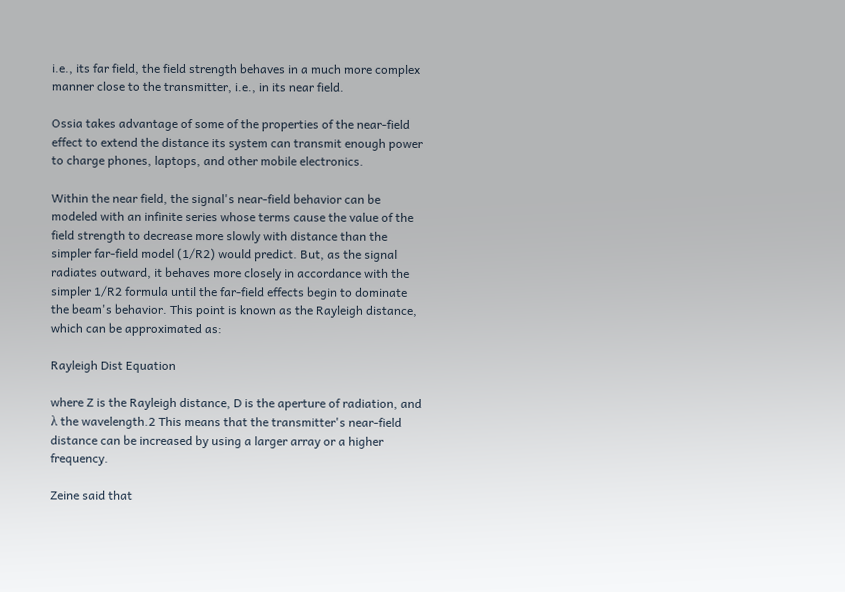i.e., its far field, the field strength behaves in a much more complex manner close to the transmitter, i.e., in its near field.

Ossia takes advantage of some of the properties of the near-field effect to extend the distance its system can transmit enough power to charge phones, laptops, and other mobile electronics.

Within the near field, the signal's near-field behavior can be modeled with an infinite series whose terms cause the value of the field strength to decrease more slowly with distance than the simpler far-field model (1/R2) would predict. But, as the signal radiates outward, it behaves more closely in accordance with the simpler 1/R2 formula until the far-field effects begin to dominate the beam's behavior. This point is known as the Rayleigh distance, which can be approximated as:

Rayleigh Dist Equation

where Z is the Rayleigh distance, D is the aperture of radiation, and λ the wavelength.2 This means that the transmitter's near-field distance can be increased by using a larger array or a higher frequency.

Zeine said that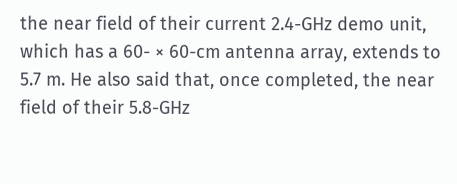the near field of their current 2.4-GHz demo unit, which has a 60- × 60-cm antenna array, extends to 5.7 m. He also said that, once completed, the near field of their 5.8-GHz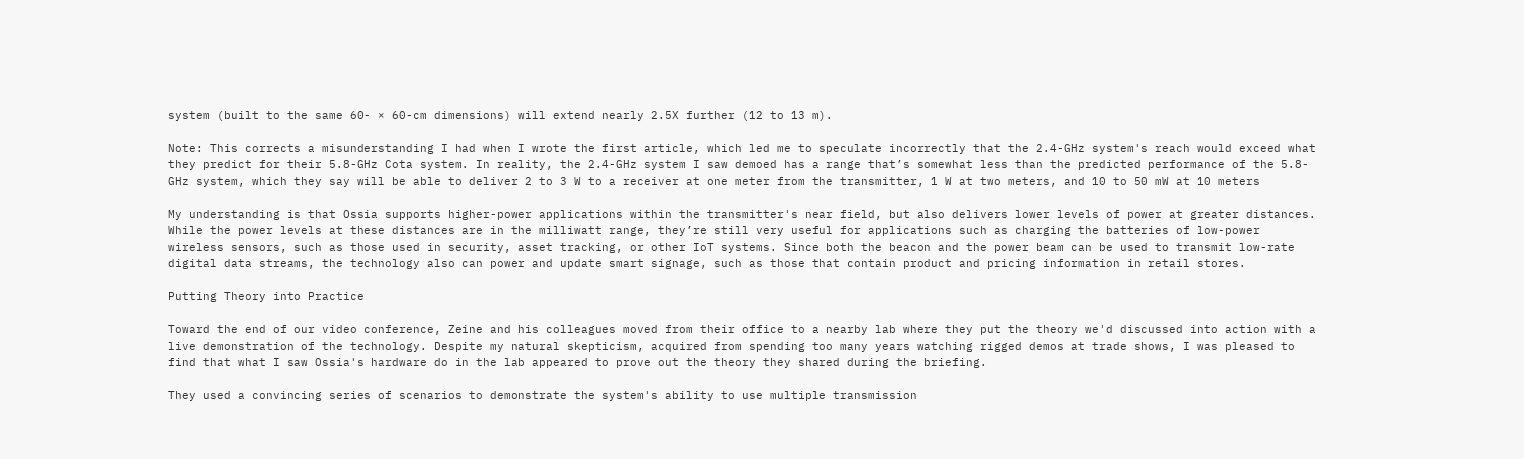system (built to the same 60- × 60-cm dimensions) will extend nearly 2.5X further (12 to 13 m).

Note: This corrects a misunderstanding I had when I wrote the first article, which led me to speculate incorrectly that the 2.4-GHz system's reach would exceed what they predict for their 5.8-GHz Cota system. In reality, the 2.4-GHz system I saw demoed has a range that’s somewhat less than the predicted performance of the 5.8-GHz system, which they say will be able to deliver 2 to 3 W to a receiver at one meter from the transmitter, 1 W at two meters, and 10 to 50 mW at 10 meters

My understanding is that Ossia supports higher-power applications within the transmitter's near field, but also delivers lower levels of power at greater distances. While the power levels at these distances are in the milliwatt range, they’re still very useful for applications such as charging the batteries of low-power wireless sensors, such as those used in security, asset tracking, or other IoT systems. Since both the beacon and the power beam can be used to transmit low-rate digital data streams, the technology also can power and update smart signage, such as those that contain product and pricing information in retail stores.

Putting Theory into Practice

Toward the end of our video conference, Zeine and his colleagues moved from their office to a nearby lab where they put the theory we'd discussed into action with a live demonstration of the technology. Despite my natural skepticism, acquired from spending too many years watching rigged demos at trade shows, I was pleased to find that what I saw Ossia's hardware do in the lab appeared to prove out the theory they shared during the briefing.

They used a convincing series of scenarios to demonstrate the system's ability to use multiple transmission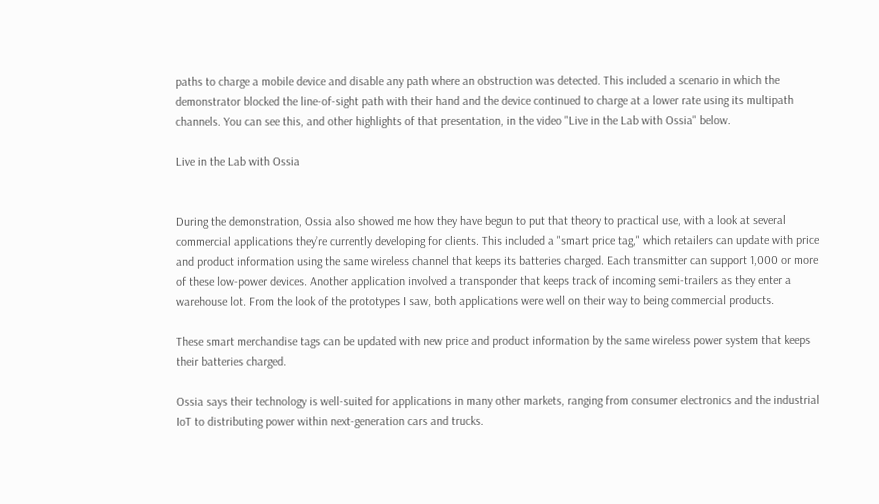paths to charge a mobile device and disable any path where an obstruction was detected. This included a scenario in which the demonstrator blocked the line-of-sight path with their hand and the device continued to charge at a lower rate using its multipath channels. You can see this, and other highlights of that presentation, in the video "Live in the Lab with Ossia" below.

Live in the Lab with Ossia


During the demonstration, Ossia also showed me how they have begun to put that theory to practical use, with a look at several commercial applications they’re currently developing for clients. This included a "smart price tag," which retailers can update with price and product information using the same wireless channel that keeps its batteries charged. Each transmitter can support 1,000 or more of these low-power devices. Another application involved a transponder that keeps track of incoming semi-trailers as they enter a warehouse lot. From the look of the prototypes I saw, both applications were well on their way to being commercial products.

These smart merchandise tags can be updated with new price and product information by the same wireless power system that keeps their batteries charged.

Ossia says their technology is well-suited for applications in many other markets, ranging from consumer electronics and the industrial IoT to distributing power within next-generation cars and trucks.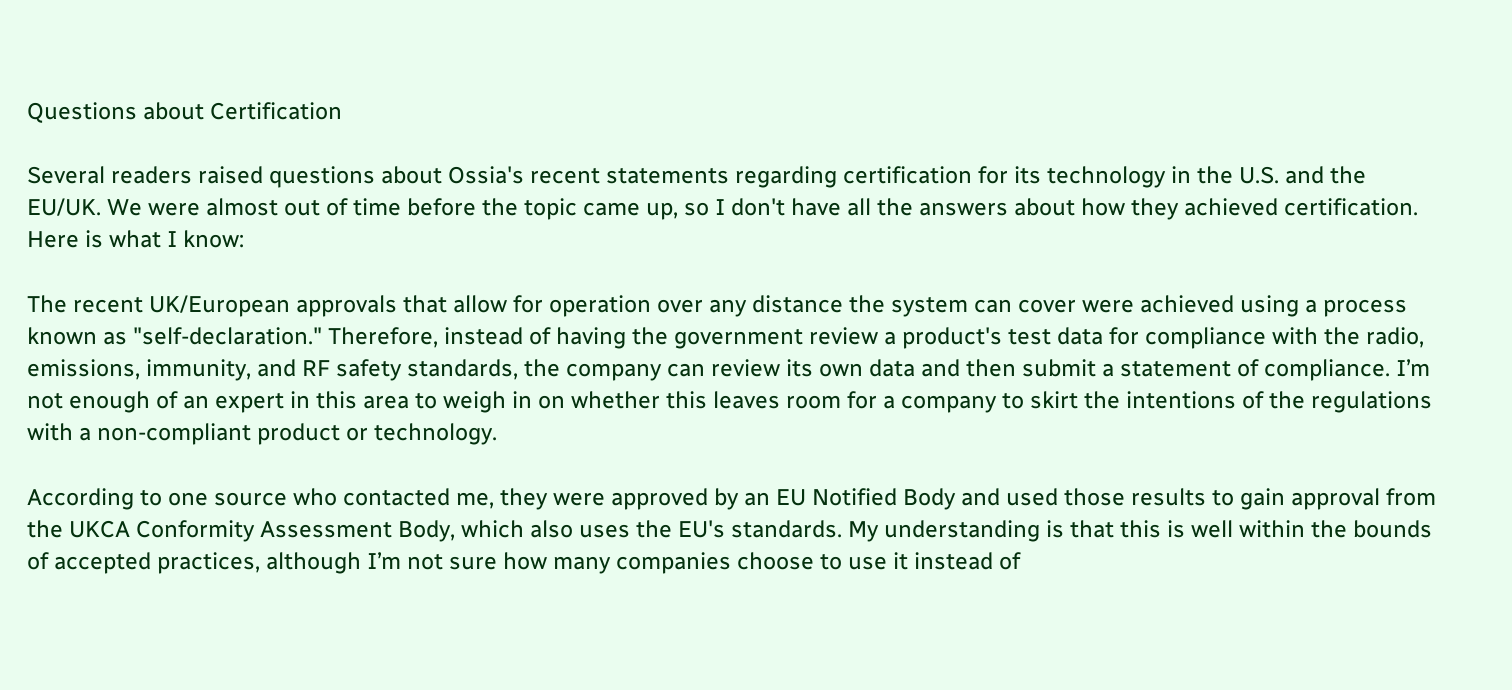Questions about Certification

Several readers raised questions about Ossia's recent statements regarding certification for its technology in the U.S. and the EU/UK. We were almost out of time before the topic came up, so I don't have all the answers about how they achieved certification. Here is what I know:

The recent UK/European approvals that allow for operation over any distance the system can cover were achieved using a process known as "self-declaration." Therefore, instead of having the government review a product's test data for compliance with the radio, emissions, immunity, and RF safety standards, the company can review its own data and then submit a statement of compliance. I’m not enough of an expert in this area to weigh in on whether this leaves room for a company to skirt the intentions of the regulations with a non-compliant product or technology.

According to one source who contacted me, they were approved by an EU Notified Body and used those results to gain approval from the UKCA Conformity Assessment Body, which also uses the EU's standards. My understanding is that this is well within the bounds of accepted practices, although I’m not sure how many companies choose to use it instead of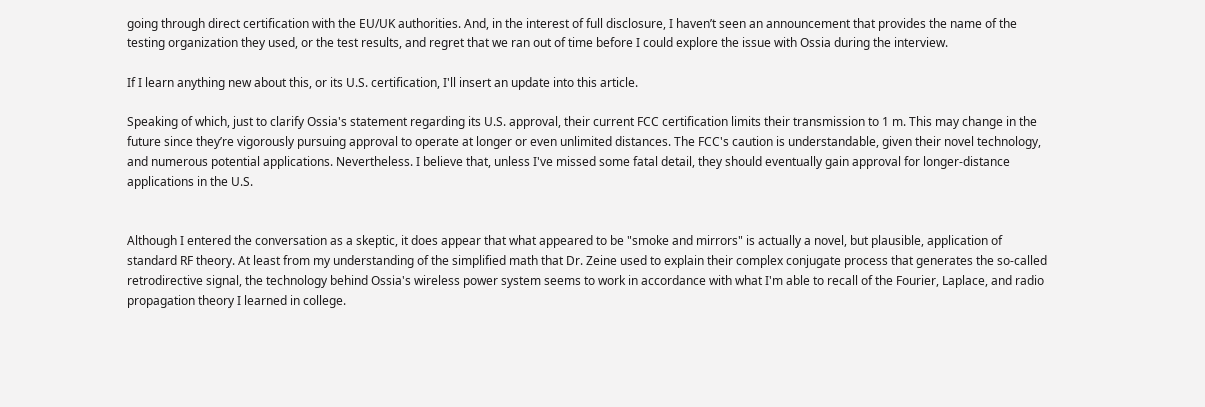going through direct certification with the EU/UK authorities. And, in the interest of full disclosure, I haven’t seen an announcement that provides the name of the testing organization they used, or the test results, and regret that we ran out of time before I could explore the issue with Ossia during the interview.

If I learn anything new about this, or its U.S. certification, I'll insert an update into this article.

Speaking of which, just to clarify Ossia's statement regarding its U.S. approval, their current FCC certification limits their transmission to 1 m. This may change in the future since they’re vigorously pursuing approval to operate at longer or even unlimited distances. The FCC's caution is understandable, given their novel technology, and numerous potential applications. Nevertheless. I believe that, unless I've missed some fatal detail, they should eventually gain approval for longer-distance applications in the U.S.


Although I entered the conversation as a skeptic, it does appear that what appeared to be "smoke and mirrors" is actually a novel, but plausible, application of standard RF theory. At least from my understanding of the simplified math that Dr. Zeine used to explain their complex conjugate process that generates the so-called retrodirective signal, the technology behind Ossia's wireless power system seems to work in accordance with what I'm able to recall of the Fourier, Laplace, and radio propagation theory I learned in college.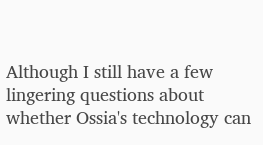Although I still have a few lingering questions about whether Ossia's technology can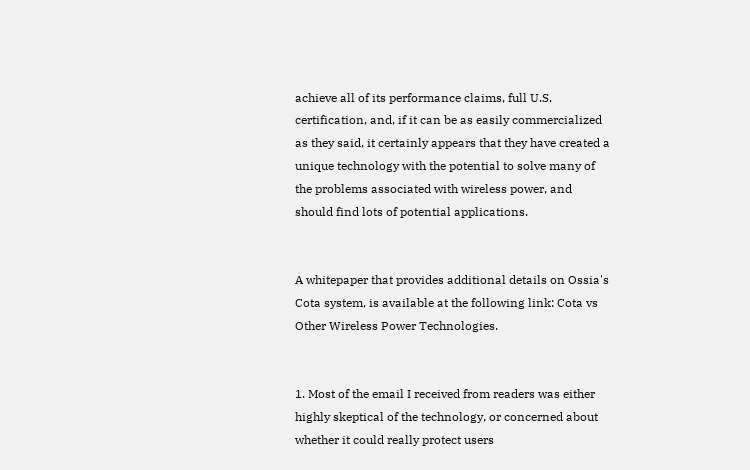achieve all of its performance claims, full U.S. certification, and, if it can be as easily commercialized as they said, it certainly appears that they have created a unique technology with the potential to solve many of the problems associated with wireless power, and should find lots of potential applications.


A whitepaper that provides additional details on Ossia's Cota system, is available at the following link: Cota vs Other Wireless Power Technologies.


1. Most of the email I received from readers was either highly skeptical of the technology, or concerned about whether it could really protect users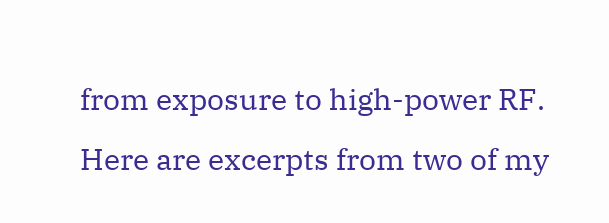from exposure to high-power RF. Here are excerpts from two of my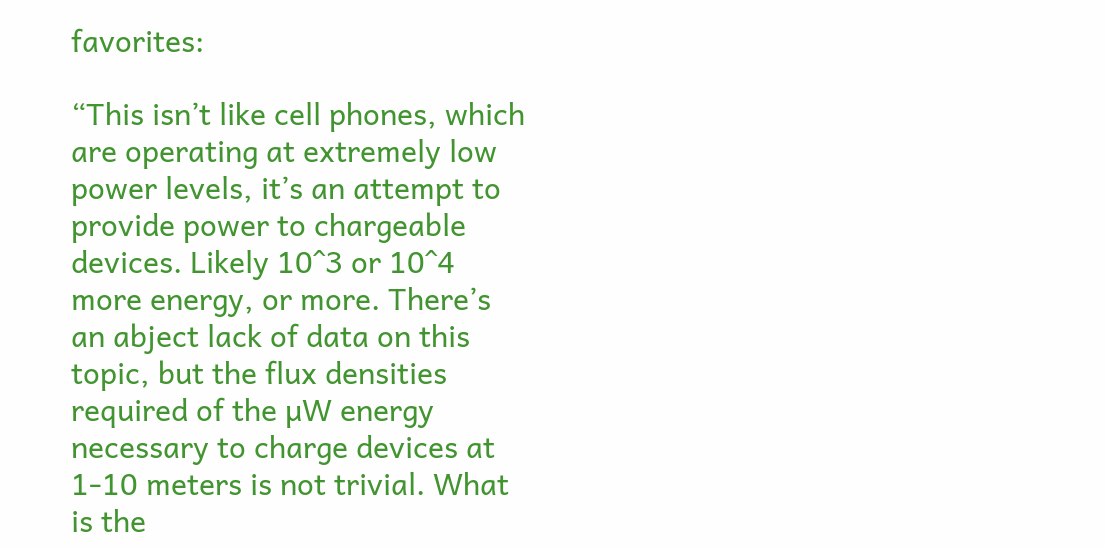favorites:

“This isn’t like cell phones, which are operating at extremely low power levels, it’s an attempt to provide power to chargeable devices. Likely 10^3 or 10^4 more energy, or more. There’s an abject lack of data on this topic, but the flux densities required of the µW energy necessary to charge devices at 1-10 meters is not trivial. What is the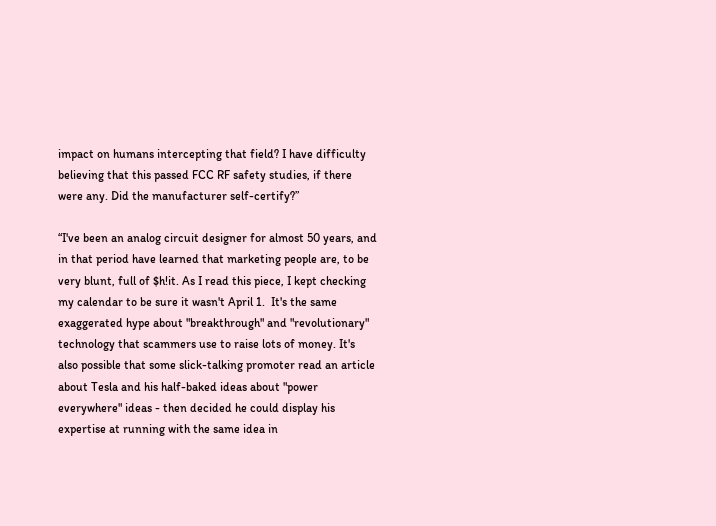impact on humans intercepting that field? I have difficulty believing that this passed FCC RF safety studies, if there were any. Did the manufacturer self-certify?”

“I've been an analog circuit designer for almost 50 years, and in that period have learned that marketing people are, to be very blunt, full of $h!it. As I read this piece, I kept checking my calendar to be sure it wasn't April 1.  It's the same exaggerated hype about "breakthrough" and "revolutionary" technology that scammers use to raise lots of money. It's also possible that some slick-talking promoter read an article about Tesla and his half-baked ideas about "power everywhere" ideas - then decided he could display his expertise at running with the same idea in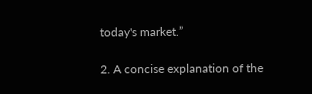today's market.”

2. A concise explanation of the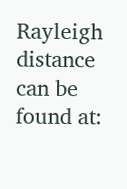Rayleigh distance can be found at: